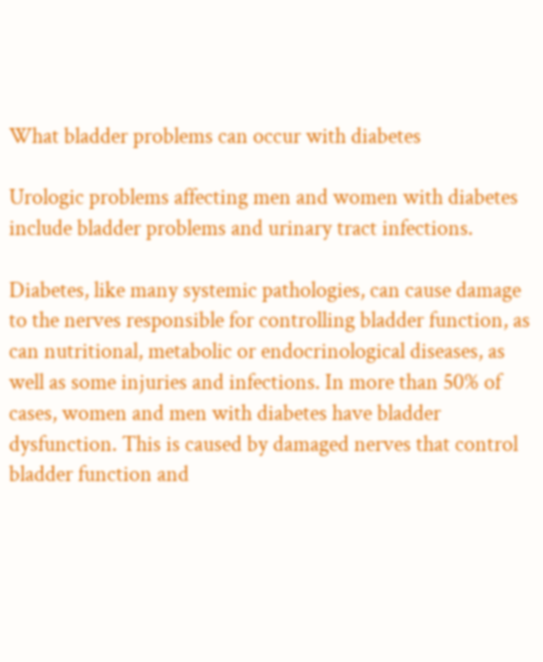What bladder problems can occur with diabetes

Urologic problems affecting men and women with diabetes include bladder problems and urinary tract infections.

Diabetes, like many systemic pathologies, can cause damage to the nerves responsible for controlling bladder function, as can nutritional, metabolic or endocrinological diseases, as well as some injuries and infections. In more than 50% of cases, women and men with diabetes have bladder dysfunction. This is caused by damaged nerves that control bladder function and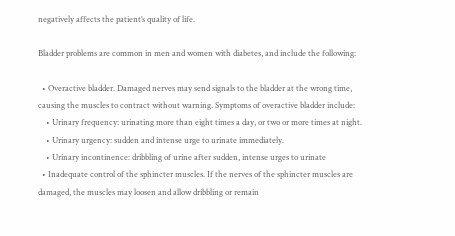negatively affects the patient’s quality of life.

Bladder problems are common in men and women with diabetes, and include the following:

  • Overactive bladder. Damaged nerves may send signals to the bladder at the wrong time, causing the muscles to contract without warning. Symptoms of overactive bladder include:
    • Urinary frequency: urinating more than eight times a day, or two or more times at night.
    • Urinary urgency: sudden and intense urge to urinate immediately.
    • Urinary incontinence: dribbling of urine after sudden, intense urges to urinate
  • Inadequate control of the sphincter muscles. If the nerves of the sphincter muscles are damaged, the muscles may loosen and allow dribbling or remain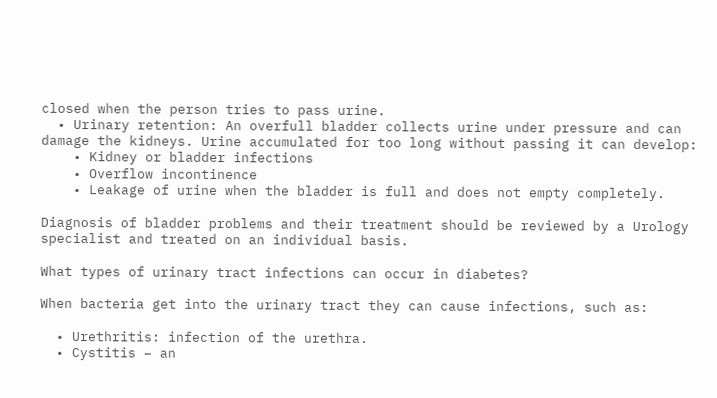closed when the person tries to pass urine.
  • Urinary retention: An overfull bladder collects urine under pressure and can damage the kidneys. Urine accumulated for too long without passing it can develop:
    • Kidney or bladder infections
    • Overflow incontinence
    • Leakage of urine when the bladder is full and does not empty completely.

Diagnosis of bladder problems and their treatment should be reviewed by a Urology specialist and treated on an individual basis.

What types of urinary tract infections can occur in diabetes?

When bacteria get into the urinary tract they can cause infections, such as:

  • Urethritis: infection of the urethra.
  • Cystitis – an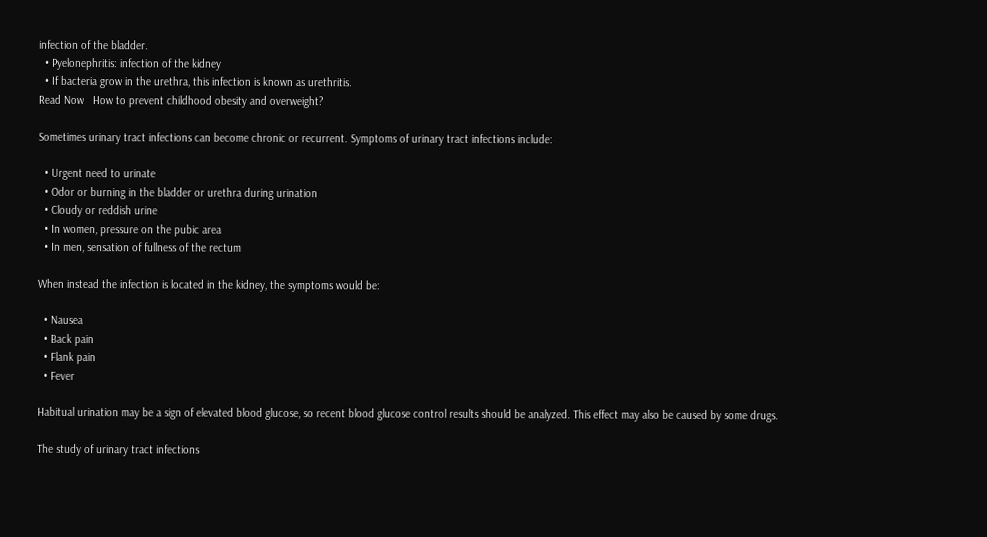infection of the bladder.
  • Pyelonephritis: infection of the kidney
  • If bacteria grow in the urethra, this infection is known as urethritis.
Read Now   How to prevent childhood obesity and overweight?

Sometimes urinary tract infections can become chronic or recurrent. Symptoms of urinary tract infections include:

  • Urgent need to urinate
  • Odor or burning in the bladder or urethra during urination
  • Cloudy or reddish urine
  • In women, pressure on the pubic area
  • In men, sensation of fullness of the rectum

When instead the infection is located in the kidney, the symptoms would be:

  • Nausea
  • Back pain
  • Flank pain
  • Fever

Habitual urination may be a sign of elevated blood glucose, so recent blood glucose control results should be analyzed. This effect may also be caused by some drugs.

The study of urinary tract infections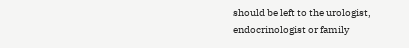should be left to the urologist, endocrinologist or family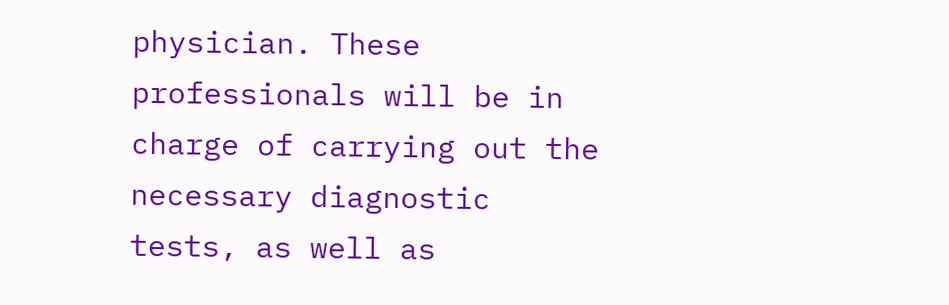physician. These professionals will be in charge of carrying out the necessary diagnostic tests, as well as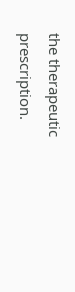the therapeutic prescription.